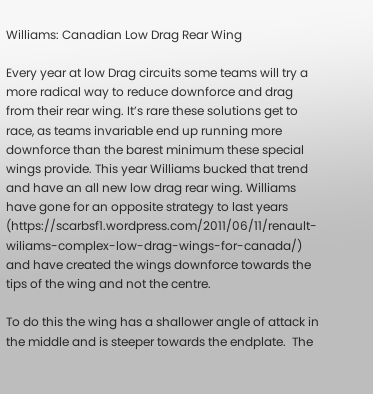Williams: Canadian Low Drag Rear Wing

Every year at low Drag circuits some teams will try a more radical way to reduce downforce and drag from their rear wing. It’s rare these solutions get to race, as teams invariable end up running more downforce than the barest minimum these special wings provide. This year Williams bucked that trend and have an all new low drag rear wing. Williams have gone for an opposite strategy to last years (https://scarbsf1.wordpress.com/2011/06/11/renault-wiliams-complex-low-drag-wings-for-canada/) and have created the wings downforce towards the tips of the wing and not the centre.

To do this the wing has a shallower angle of attack in the middle and is steeper towards the endplate.  The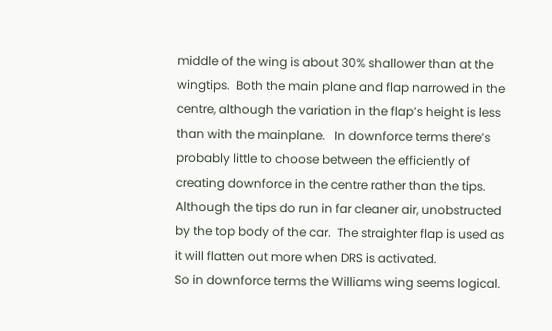middle of the wing is about 30% shallower than at the wingtips.  Both the main plane and flap narrowed in the centre, although the variation in the flap’s height is less than with the mainplane.   In downforce terms there’s probably little to choose between the efficiently of creating downforce in the centre rather than the tips. Although the tips do run in far cleaner air, unobstructed by the top body of the car.  The straighter flap is used as it will flatten out more when DRS is activated.
So in downforce terms the Williams wing seems logical.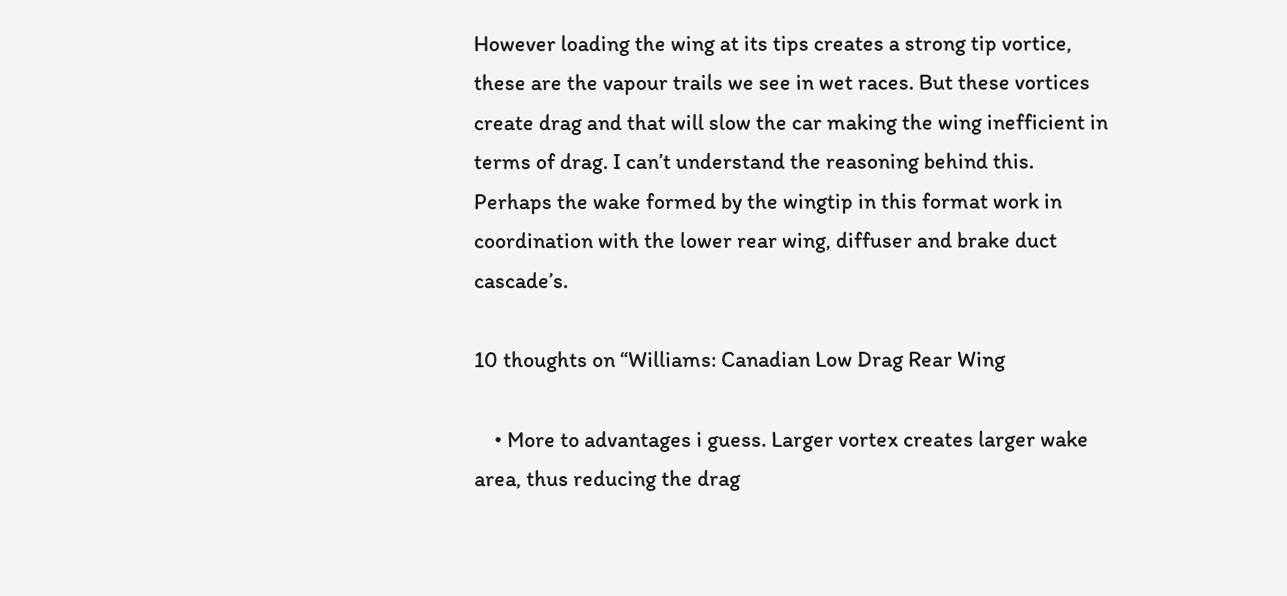However loading the wing at its tips creates a strong tip vortice, these are the vapour trails we see in wet races. But these vortices create drag and that will slow the car making the wing inefficient in terms of drag. I can’t understand the reasoning behind this. Perhaps the wake formed by the wingtip in this format work in coordination with the lower rear wing, diffuser and brake duct cascade’s.

10 thoughts on “Williams: Canadian Low Drag Rear Wing

    • More to advantages i guess. Larger vortex creates larger wake area, thus reducing the drag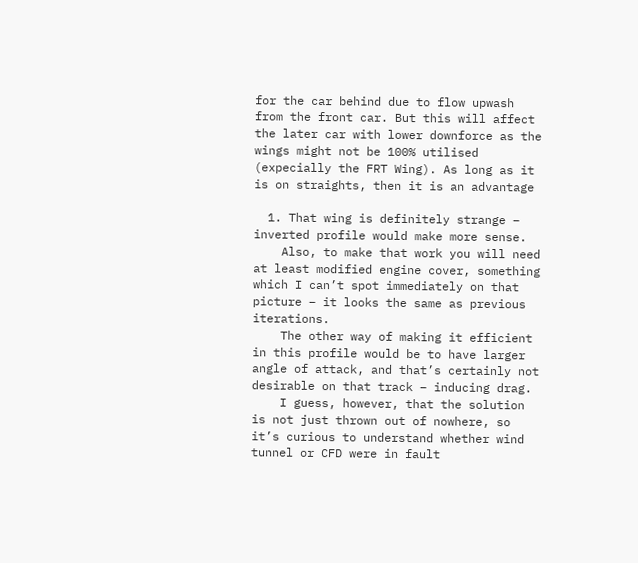for the car behind due to flow upwash from the front car. But this will affect the later car with lower downforce as the wings might not be 100% utilised (expecially the FRT Wing). As long as it is on straights, then it is an advantage

  1. That wing is definitely strange – inverted profile would make more sense.
    Also, to make that work you will need at least modified engine cover, something which I can’t spot immediately on that picture – it looks the same as previous iterations.
    The other way of making it efficient in this profile would be to have larger angle of attack, and that’s certainly not desirable on that track – inducing drag.
    I guess, however, that the solution is not just thrown out of nowhere, so it’s curious to understand whether wind tunnel or CFD were in fault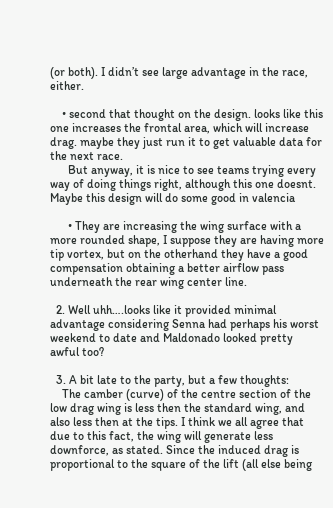(or both). I didn’t see large advantage in the race, either.

    • second that thought on the design. looks like this one increases the frontal area, which will increase drag. maybe they just run it to get valuable data for the next race.
      But anyway, it is nice to see teams trying every way of doing things right, although this one doesnt. Maybe this design will do some good in valencia

      • They are increasing the wing surface with a more rounded shape, I suppose they are having more tip vortex, but on the otherhand they have a good compensation obtaining a better airflow pass underneath the rear wing center line.

  2. Well uhh….looks like it provided minimal advantage considering Senna had perhaps his worst weekend to date and Maldonado looked pretty awful too?

  3. A bit late to the party, but a few thoughts:
    The camber (curve) of the centre section of the low drag wing is less then the standard wing, and also less then at the tips. I think we all agree that due to this fact, the wing will generate less downforce, as stated. Since the induced drag is proportional to the square of the lift (all else being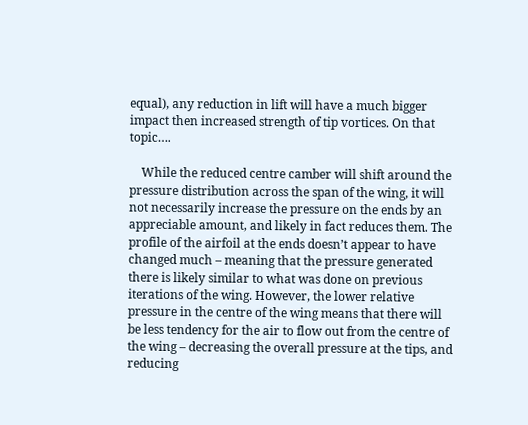equal), any reduction in lift will have a much bigger impact then increased strength of tip vortices. On that topic….

    While the reduced centre camber will shift around the pressure distribution across the span of the wing, it will not necessarily increase the pressure on the ends by an appreciable amount, and likely in fact reduces them. The profile of the airfoil at the ends doesn’t appear to have changed much – meaning that the pressure generated there is likely similar to what was done on previous iterations of the wing. However, the lower relative pressure in the centre of the wing means that there will be less tendency for the air to flow out from the centre of the wing – decreasing the overall pressure at the tips, and reducing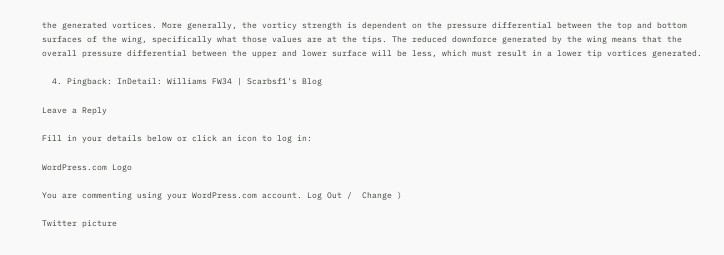the generated vortices. More generally, the vorticy strength is dependent on the pressure differential between the top and bottom surfaces of the wing, specifically what those values are at the tips. The reduced downforce generated by the wing means that the overall pressure differential between the upper and lower surface will be less, which must result in a lower tip vortices generated.

  4. Pingback: InDetail: Williams FW34 | Scarbsf1's Blog

Leave a Reply

Fill in your details below or click an icon to log in:

WordPress.com Logo

You are commenting using your WordPress.com account. Log Out /  Change )

Twitter picture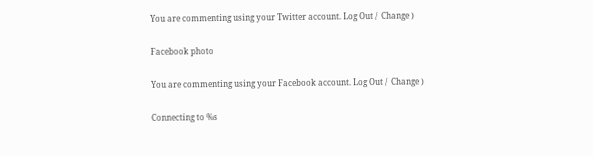You are commenting using your Twitter account. Log Out /  Change )

Facebook photo

You are commenting using your Facebook account. Log Out /  Change )

Connecting to %s